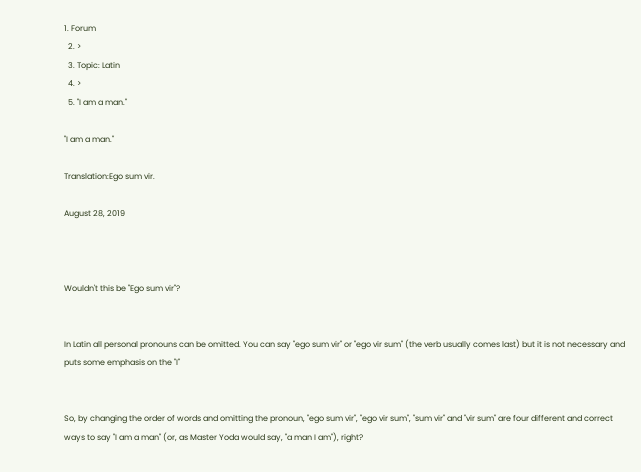1. Forum
  2. >
  3. Topic: Latin
  4. >
  5. "I am a man."

"I am a man."

Translation:Ego sum vir.

August 28, 2019



Wouldn't this be "Ego sum vir"?


In Latin all personal pronouns can be omitted. You can say "ego sum vir" or "ego vir sum" (the verb usually comes last) but it is not necessary and puts some emphasis on the "I"


So, by changing the order of words and omitting the pronoun, "ego sum vir", "ego vir sum", "sum vir" and "vir sum" are four different and correct ways to say "I am a man" (or, as Master Yoda would say, "a man I am"), right?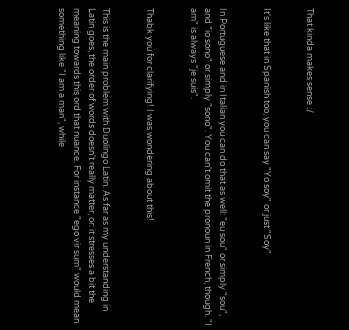That kinda makes sense :/


It's like that in Spanish too, you can say "Yo soy" or just "Soy"


In Portuguese and in Italian you can do that as well: "eu sou" or simply "sou", and "io sono" or simply "sono". You can't omit the pronoun in French, though. "I am" is always "je suis".


Thabk you for clarifying! I was wondering about this!


This is the main problem with Duolingo Latin. As far as my understanding in Latin goes, the order of words doesn't really matter, or: it stresses a bit the meaning towards this ord that nuance. For instance "ego vir sum" would mean something like "I am a man", while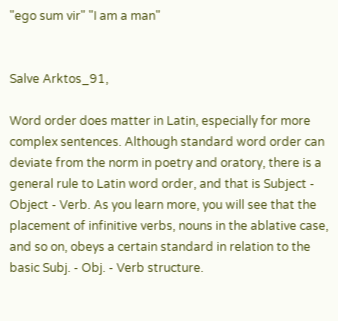"ego sum vir" "I am a man"


Salve Arktos_91,

Word order does matter in Latin, especially for more complex sentences. Although standard word order can deviate from the norm in poetry and oratory, there is a general rule to Latin word order, and that is Subject - Object - Verb. As you learn more, you will see that the placement of infinitive verbs, nouns in the ablative case, and so on, obeys a certain standard in relation to the basic Subj. - Obj. - Verb structure.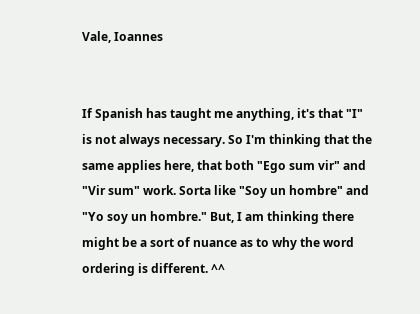Vale, Ioannes


If Spanish has taught me anything, it's that "I" is not always necessary. So I'm thinking that the same applies here, that both "Ego sum vir" and "Vir sum" work. Sorta like "Soy un hombre" and "Yo soy un hombre." But, I am thinking there might be a sort of nuance as to why the word ordering is different. ^^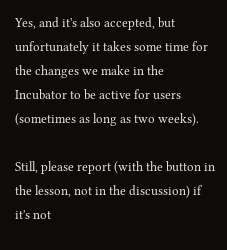Yes, and it's also accepted, but unfortunately it takes some time for the changes we make in the Incubator to be active for users (sometimes as long as two weeks).

Still, please report (with the button in the lesson, not in the discussion) if it's not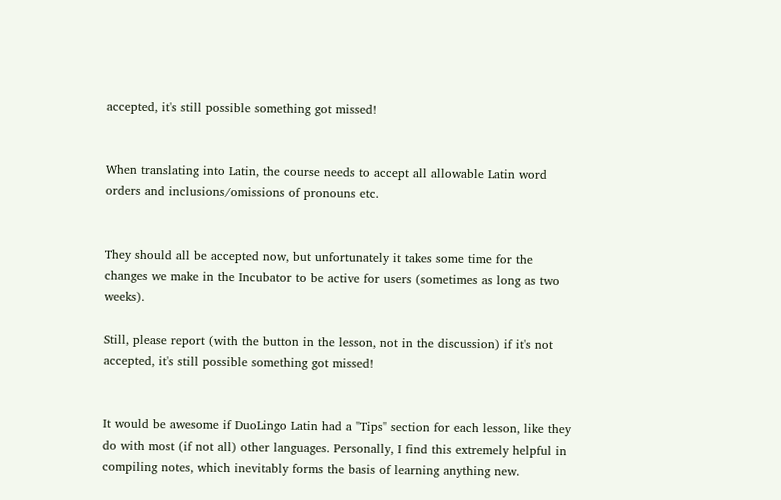accepted, it's still possible something got missed!


When translating into Latin, the course needs to accept all allowable Latin word orders and inclusions/omissions of pronouns etc.


They should all be accepted now, but unfortunately it takes some time for the changes we make in the Incubator to be active for users (sometimes as long as two weeks).

Still, please report (with the button in the lesson, not in the discussion) if it's not accepted, it's still possible something got missed!


It would be awesome if DuoLingo Latin had a "Tips" section for each lesson, like they do with most (if not all) other languages. Personally, I find this extremely helpful in compiling notes, which inevitably forms the basis of learning anything new.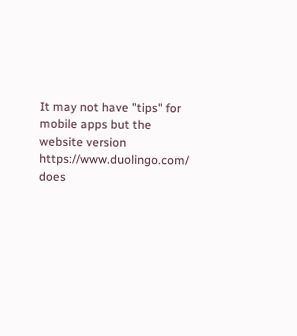It may not have "tips" for mobile apps but the website version https://www.duolingo.com/ does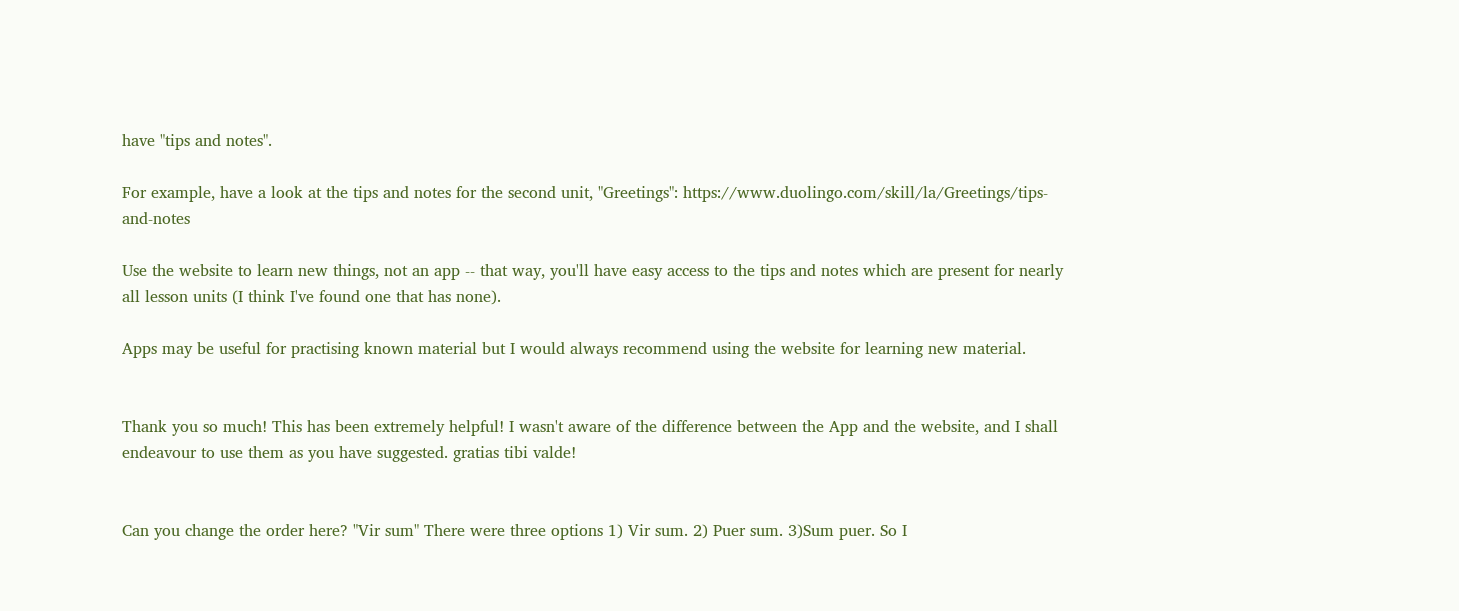have "tips and notes".

For example, have a look at the tips and notes for the second unit, "Greetings": https://www.duolingo.com/skill/la/Greetings/tips-and-notes

Use the website to learn new things, not an app -- that way, you'll have easy access to the tips and notes which are present for nearly all lesson units (I think I've found one that has none).

Apps may be useful for practising known material but I would always recommend using the website for learning new material.


Thank you so much! This has been extremely helpful! I wasn't aware of the difference between the App and the website, and I shall endeavour to use them as you have suggested. gratias tibi valde!


Can you change the order here? "Vir sum" There were three options 1) Vir sum. 2) Puer sum. 3)Sum puer. So I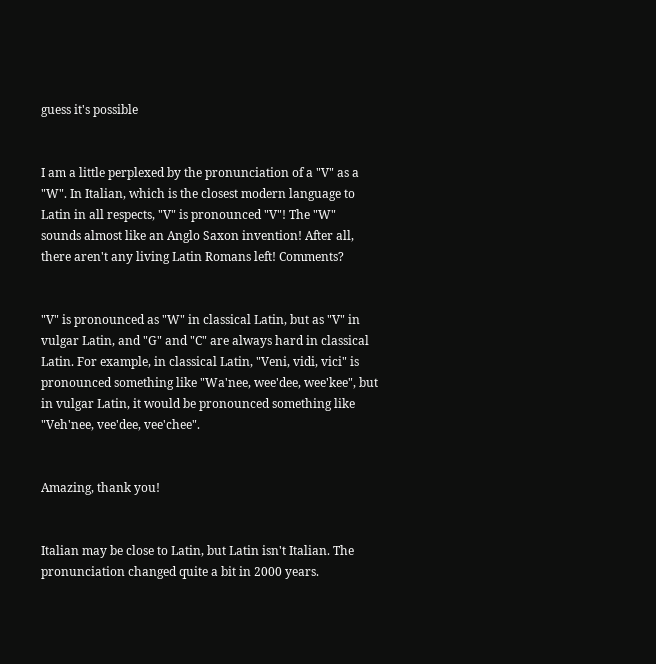guess it's possible


I am a little perplexed by the pronunciation of a "V" as a "W". In Italian, which is the closest modern language to Latin in all respects, "V" is pronounced "V"! The "W" sounds almost like an Anglo Saxon invention! After all, there aren't any living Latin Romans left! Comments?


"V" is pronounced as "W" in classical Latin, but as "V" in vulgar Latin, and "G" and "C" are always hard in classical Latin. For example, in classical Latin, "Veni, vidi, vici" is pronounced something like "Wa'nee, wee'dee, wee'kee", but in vulgar Latin, it would be pronounced something like "Veh'nee, vee'dee, vee'chee".


Amazing, thank you!


Italian may be close to Latin, but Latin isn't Italian. The pronunciation changed quite a bit in 2000 years.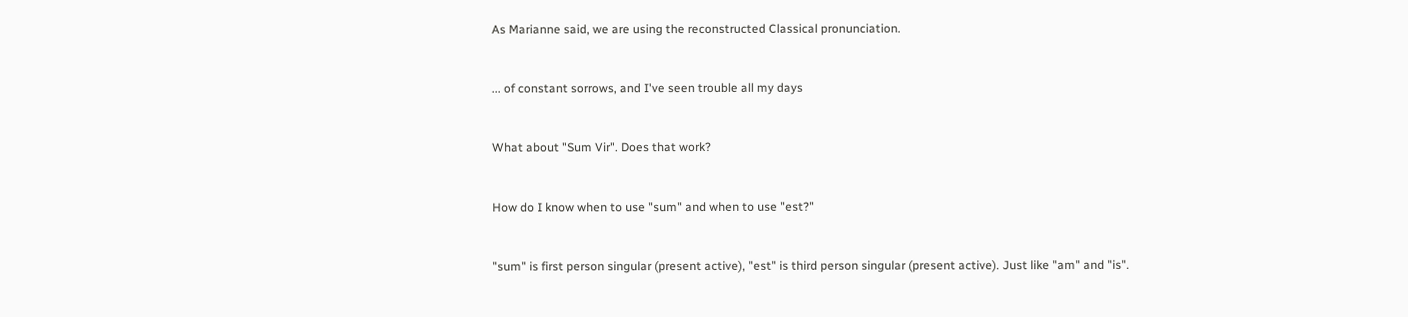As Marianne said, we are using the reconstructed Classical pronunciation.


... of constant sorrows, and I've seen trouble all my days


What about "Sum Vir". Does that work?


How do I know when to use "sum" and when to use "est?"


"sum" is first person singular (present active), "est" is third person singular (present active). Just like "am" and "is".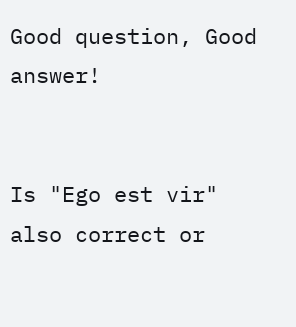Good question, Good answer!


Is "Ego est vir" also correct or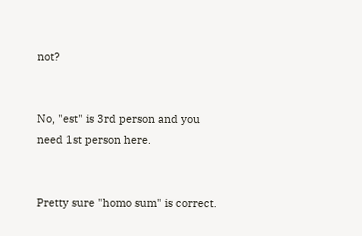not?


No, "est" is 3rd person and you need 1st person here.


Pretty sure "homo sum" is correct.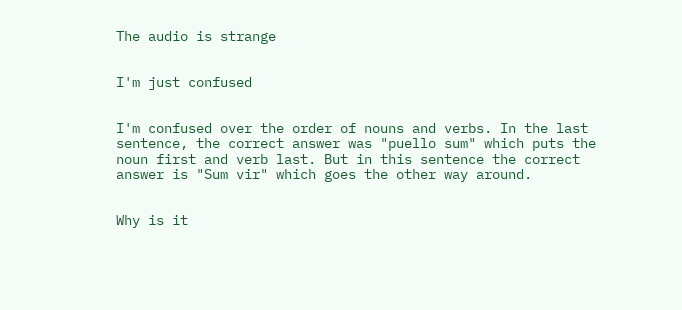The audio is strange


I'm just confused


I'm confused over the order of nouns and verbs. In the last sentence, the correct answer was "puello sum" which puts the noun first and verb last. But in this sentence the correct answer is "Sum vir" which goes the other way around.


Why is it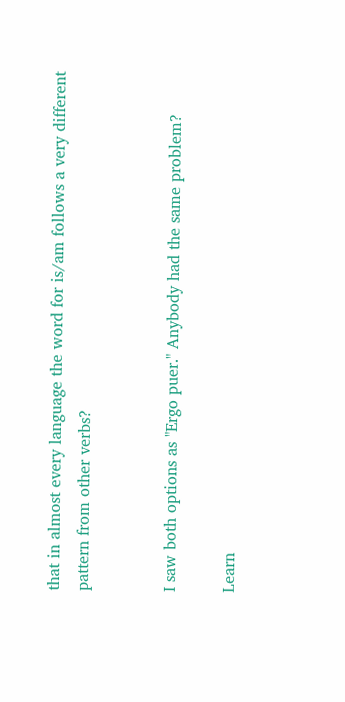that in almost every language the word for is/am follows a very different pattern from other verbs?


I saw both options as "Ergo puer." Anybody had the same problem?

Learn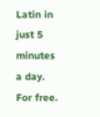Latin in just 5 minutes a day. For free.